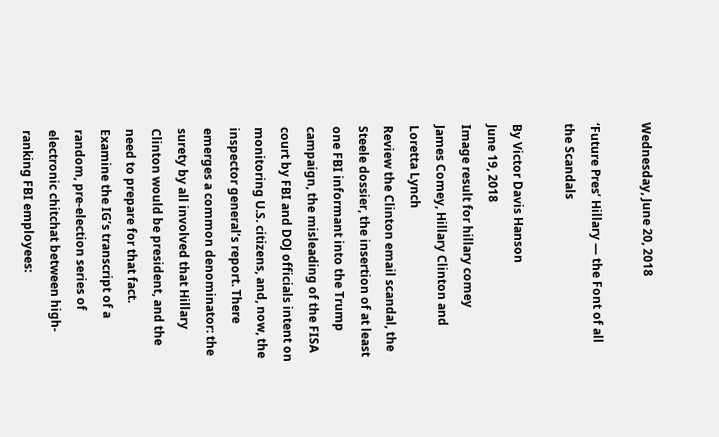Wednesday, June 20, 2018

‘Future Pres’ Hillary — the Font of all the Scandals

By Victor Davis Hanson
June 19, 2018
Image result for hillary comey
James Comey, Hillary Clinton and Loretta Lynch
Review the Clinton email scandal, the Steele dossier, the insertion of at least one FBI informant into the Trump campaign, the misleading of the FISA court by FBI and DOJ officials intent on monitoring U.S. citizens, and, now, the inspector general’s report. There emerges a common denominator: the surety by all involved that Hillary Clinton would be president, and the need to prepare for that fact.
Examine the IG’s transcript of a random, pre-election series of electronic chitchat between high-ranking FBI employees: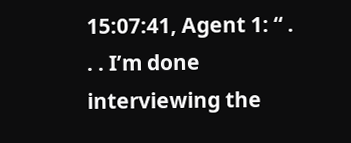15:07:41, Agent 1: “ . . . I’m done interviewing the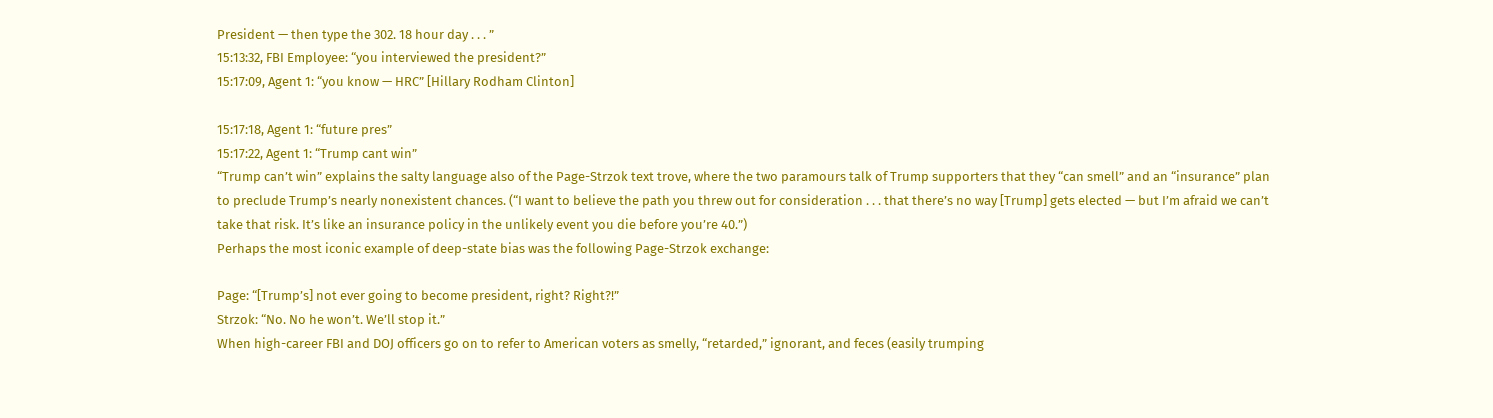President — then type the 302. 18 hour day . . . ”
15:13:32, FBI Employee: “you interviewed the president?”
15:17:09, Agent 1: “you know — HRC” [Hillary Rodham Clinton]

15:17:18, Agent 1: “future pres”
15:17:22, Agent 1: “Trump cant win”
“Trump can’t win” explains the salty language also of the Page-Strzok text trove, where the two paramours talk of Trump supporters that they “can smell” and an “insurance” plan to preclude Trump’s nearly nonexistent chances. (“I want to believe the path you threw out for consideration . . . that there’s no way [Trump] gets elected — but I’m afraid we can’t take that risk. It’s like an insurance policy in the unlikely event you die before you’re 40.”)
Perhaps the most iconic example of deep-state bias was the following Page-Strzok exchange:

Page: “[Trump’s] not ever going to become president, right? Right?!”
Strzok: “No. No he won’t. We’ll stop it.”
When high-career FBI and DOJ officers go on to refer to American voters as smelly, “retarded,” ignorant, and feces (easily trumping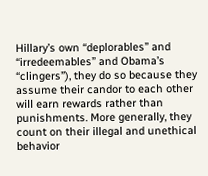Hillary’s own “deplorables” and “irredeemables” and Obama’s “clingers”), they do so because they assume their candor to each other will earn rewards rather than punishments. More generally, they count on their illegal and unethical behavior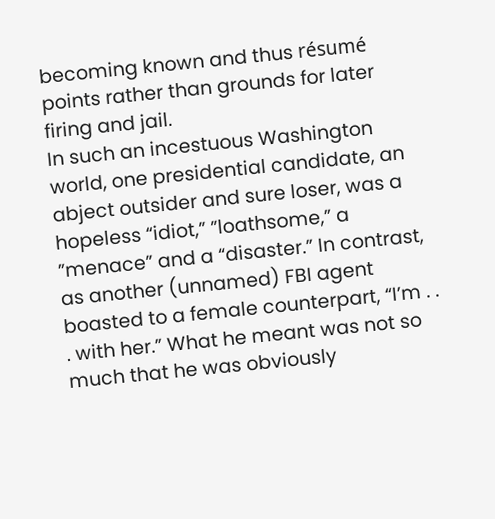becoming known and thus résumé points rather than grounds for later firing and jail.
In such an incestuous Washington world, one presidential candidate, an abject outsider and sure loser, was a hopeless “idiot,” ”loathsome,” a ”menace” and a “disaster.” In contrast, as another (unnamed) FBI agent boasted to a female counterpart, “I’m . . . with her.” What he meant was not so much that he was obviously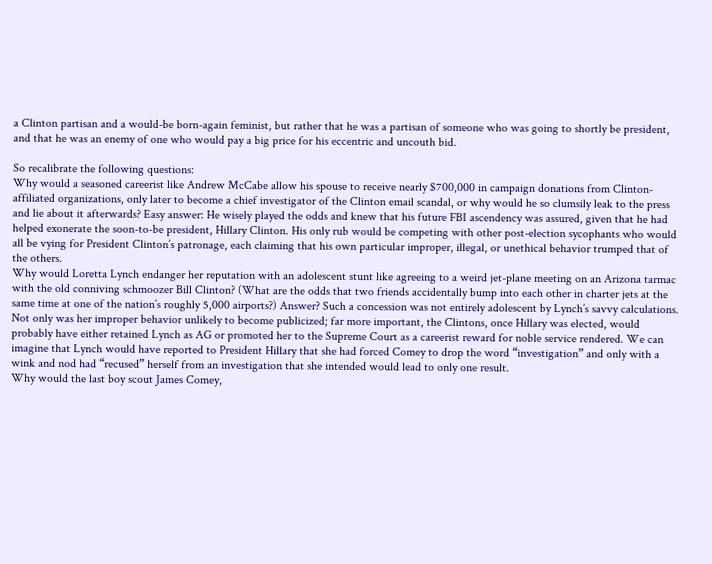a Clinton partisan and a would-be born-again feminist, but rather that he was a partisan of someone who was going to shortly be president, and that he was an enemy of one who would pay a big price for his eccentric and uncouth bid.

So recalibrate the following questions:
Why would a seasoned careerist like Andrew McCabe allow his spouse to receive nearly $700,000 in campaign donations from Clinton-affiliated organizations, only later to become a chief investigator of the Clinton email scandal, or why would he so clumsily leak to the press and lie about it afterwards? Easy answer: He wisely played the odds and knew that his future FBI ascendency was assured, given that he had helped exonerate the soon-to-be president, Hillary Clinton. His only rub would be competing with other post-election sycophants who would all be vying for President Clinton’s patronage, each claiming that his own particular improper, illegal, or unethical behavior trumped that of the others.
Why would Loretta Lynch endanger her reputation with an adolescent stunt like agreeing to a weird jet-plane meeting on an Arizona tarmac with the old conniving schmoozer Bill Clinton? (What are the odds that two friends accidentally bump into each other in charter jets at the same time at one of the nation’s roughly 5,000 airports?) Answer? Such a concession was not entirely adolescent by Lynch’s savvy calculations. Not only was her improper behavior unlikely to become publicized; far more important, the Clintons, once Hillary was elected, would probably have either retained Lynch as AG or promoted her to the Supreme Court as a careerist reward for noble service rendered. We can imagine that Lynch would have reported to President Hillary that she had forced Comey to drop the word “investigation” and only with a wink and nod had “recused” herself from an investigation that she intended would lead to only one result.
Why would the last boy scout James Comey,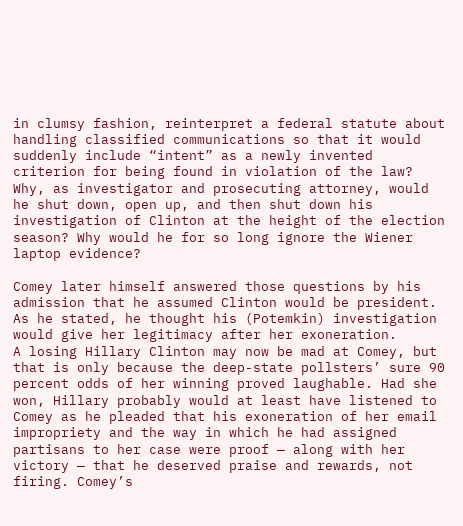in clumsy fashion, reinterpret a federal statute about handling classified communications so that it would suddenly include “intent” as a newly invented criterion for being found in violation of the law? Why, as investigator and prosecuting attorney, would he shut down, open up, and then shut down his investigation of Clinton at the height of the election season? Why would he for so long ignore the Wiener laptop evidence?

Comey later himself answered those questions by his admission that he assumed Clinton would be president. As he stated, he thought his (Potemkin) investigation would give her legitimacy after her exoneration.
A losing Hillary Clinton may now be mad at Comey, but that is only because the deep-state pollsters’ sure 90 percent odds of her winning proved laughable. Had she won, Hillary probably would at least have listened to Comey as he pleaded that his exoneration of her email impropriety and the way in which he had assigned partisans to her case were proof — along with her victory — that he deserved praise and rewards, not firing. Comey’s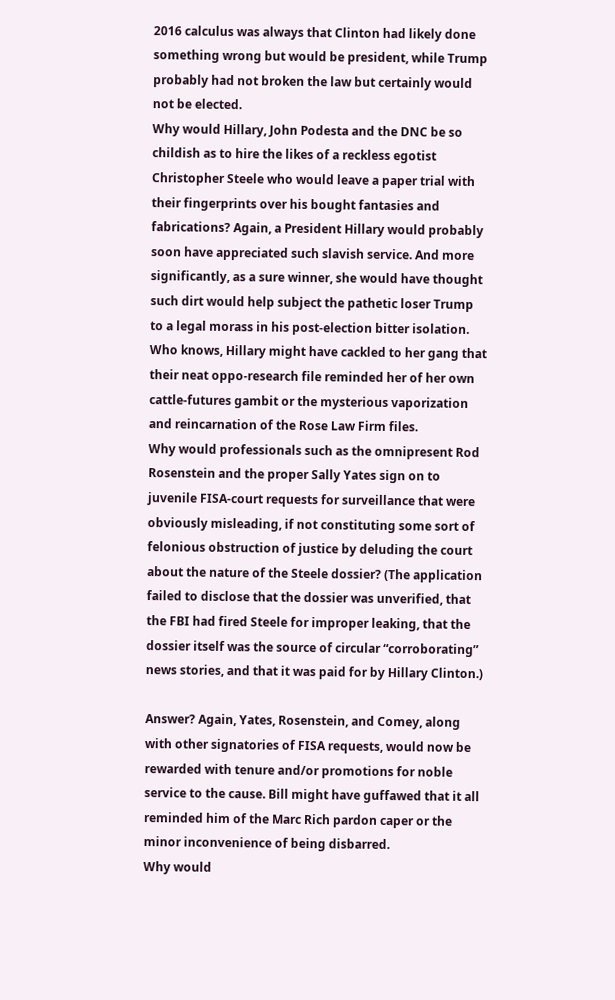2016 calculus was always that Clinton had likely done something wrong but would be president, while Trump probably had not broken the law but certainly would not be elected.
Why would Hillary, John Podesta and the DNC be so childish as to hire the likes of a reckless egotist Christopher Steele who would leave a paper trial with their fingerprints over his bought fantasies and fabrications? Again, a President Hillary would probably soon have appreciated such slavish service. And more significantly, as a sure winner, she would have thought such dirt would help subject the pathetic loser Trump to a legal morass in his post-election bitter isolation. Who knows, Hillary might have cackled to her gang that their neat oppo-research file reminded her of her own cattle-futures gambit or the mysterious vaporization and reincarnation of the Rose Law Firm files.
Why would professionals such as the omnipresent Rod Rosenstein and the proper Sally Yates sign on to juvenile FISA-court requests for surveillance that were obviously misleading, if not constituting some sort of felonious obstruction of justice by deluding the court about the nature of the Steele dossier? (The application failed to disclose that the dossier was unverified, that the FBI had fired Steele for improper leaking, that the dossier itself was the source of circular “corroborating” news stories, and that it was paid for by Hillary Clinton.)

Answer? Again, Yates, Rosenstein, and Comey, along with other signatories of FISA requests, would now be rewarded with tenure and/or promotions for noble service to the cause. Bill might have guffawed that it all reminded him of the Marc Rich pardon caper or the minor inconvenience of being disbarred.
Why would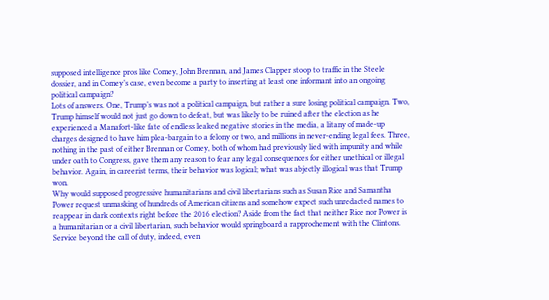supposed intelligence pros like Comey, John Brennan, and James Clapper stoop to traffic in the Steele dossier, and in Comey’s case, even become a party to inserting at least one informant into an ongoing political campaign?
Lots of answers. One, Trump’s was not a political campaign, but rather a sure losing political campaign. Two, Trump himself would not just go down to defeat, but was likely to be ruined after the election as he experienced a Manafort-like fate of endless leaked negative stories in the media, a litany of made-up charges designed to have him plea-bargain to a felony or two, and millions in never-ending legal fees. Three, nothing in the past of either Brennan or Comey, both of whom had previously lied with impunity and while under oath to Congress, gave them any reason to fear any legal consequences for either unethical or illegal behavior. Again, in careerist terms, their behavior was logical; what was abjectly illogical was that Trump won.
Why would supposed progressive humanitarians and civil libertarians such as Susan Rice and Samantha Power request unmasking of hundreds of American citizens and somehow expect such unredacted names to reappear in dark contexts right before the 2016 election? Aside from the fact that neither Rice nor Power is a humanitarian or a civil libertarian, such behavior would springboard a rapprochement with the Clintons. Service beyond the call of duty, indeed, even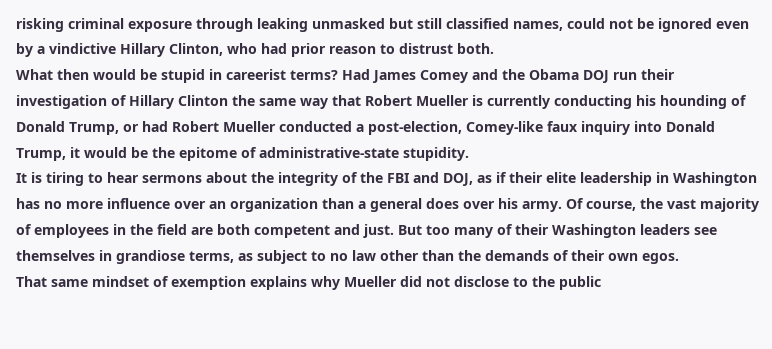risking criminal exposure through leaking unmasked but still classified names, could not be ignored even by a vindictive Hillary Clinton, who had prior reason to distrust both.
What then would be stupid in careerist terms? Had James Comey and the Obama DOJ run their investigation of Hillary Clinton the same way that Robert Mueller is currently conducting his hounding of Donald Trump, or had Robert Mueller conducted a post-election, Comey-like faux inquiry into Donald Trump, it would be the epitome of administrative-state stupidity.
It is tiring to hear sermons about the integrity of the FBI and DOJ, as if their elite leadership in Washington has no more influence over an organization than a general does over his army. Of course, the vast majority of employees in the field are both competent and just. But too many of their Washington leaders see themselves in grandiose terms, as subject to no law other than the demands of their own egos.
That same mindset of exemption explains why Mueller did not disclose to the public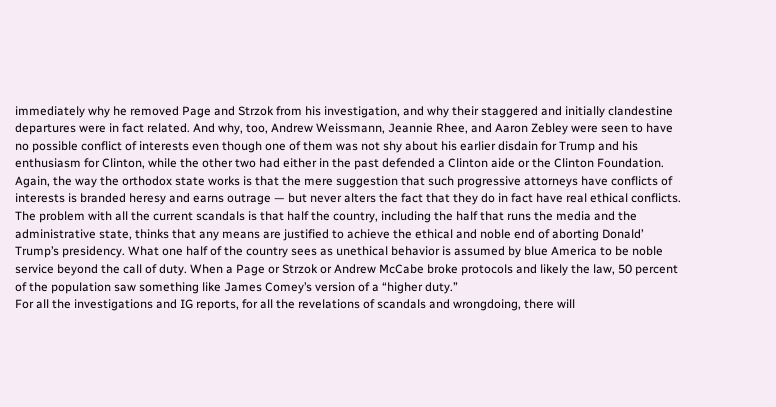immediately why he removed Page and Strzok from his investigation, and why their staggered and initially clandestine departures were in fact related. And why, too, Andrew Weissmann, Jeannie Rhee, and Aaron Zebley were seen to have no possible conflict of interests even though one of them was not shy about his earlier disdain for Trump and his enthusiasm for Clinton, while the other two had either in the past defended a Clinton aide or the Clinton Foundation. Again, the way the orthodox state works is that the mere suggestion that such progressive attorneys have conflicts of interests is branded heresy and earns outrage — but never alters the fact that they do in fact have real ethical conflicts.
The problem with all the current scandals is that half the country, including the half that runs the media and the administrative state, thinks that any means are justified to achieve the ethical and noble end of aborting Donald’ Trump’s presidency. What one half of the country sees as unethical behavior is assumed by blue America to be noble service beyond the call of duty. When a Page or Strzok or Andrew McCabe broke protocols and likely the law, 50 percent of the population saw something like James Comey’s version of a “higher duty.”
For all the investigations and IG reports, for all the revelations of scandals and wrongdoing, there will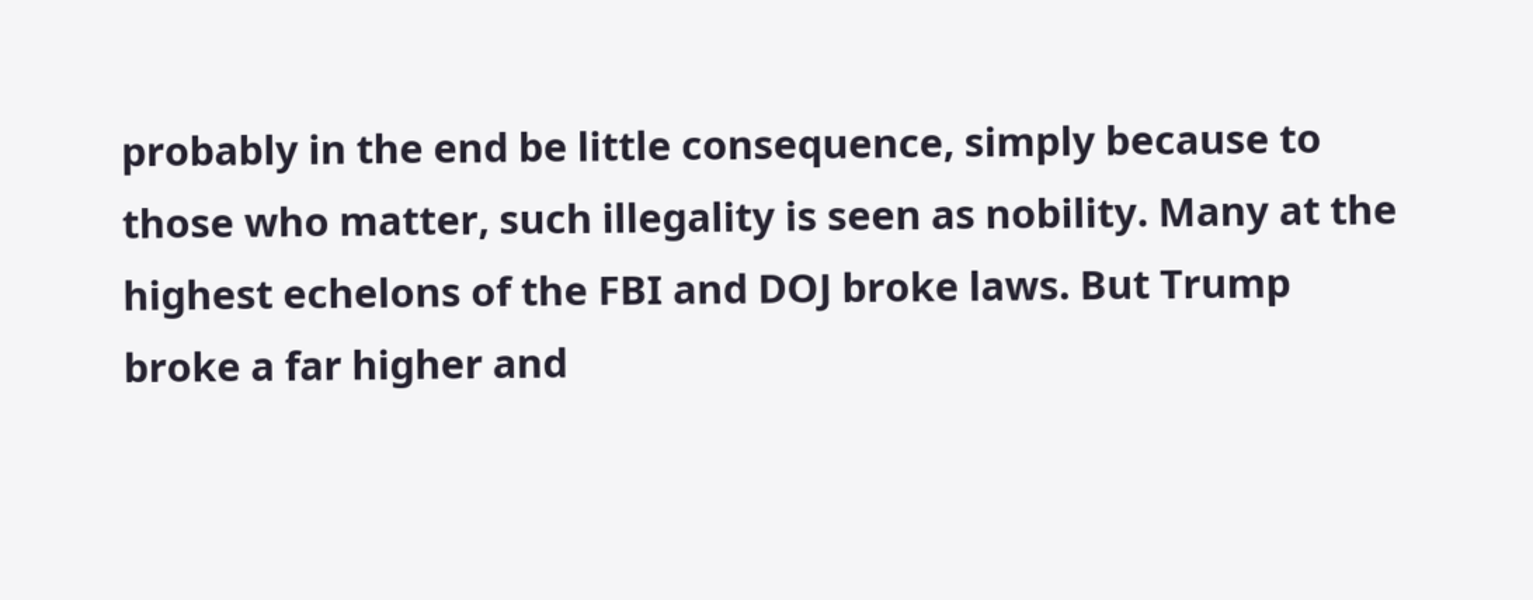probably in the end be little consequence, simply because to those who matter, such illegality is seen as nobility. Many at the highest echelons of the FBI and DOJ broke laws. But Trump broke a far higher and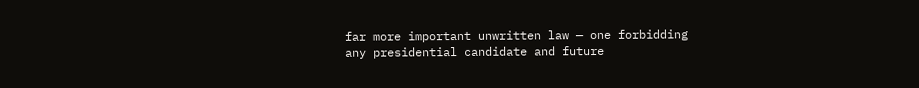far more important unwritten law — one forbidding any presidential candidate and future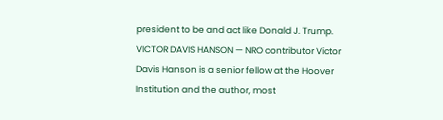president to be and act like Donald J. Trump.
VICTOR DAVIS HANSON — NRO contributor Victor Davis Hanson is a senior fellow at the Hoover Institution and the author, most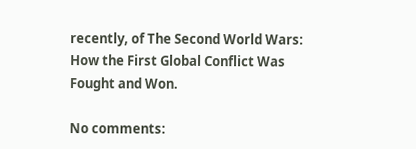recently, of The Second World Wars: How the First Global Conflict Was Fought and Won.

No comments: